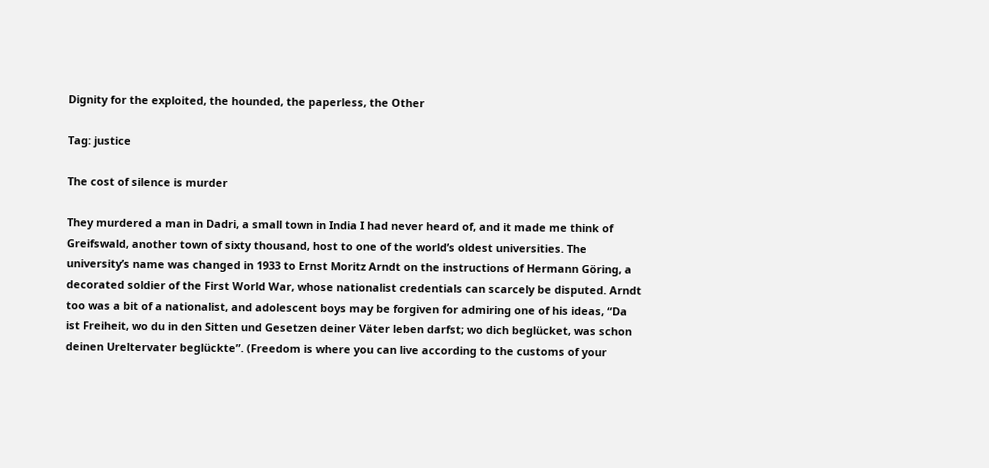Dignity for the exploited, the hounded, the paperless, the Other

Tag: justice

The cost of silence is murder

They murdered a man in Dadri, a small town in India I had never heard of, and it made me think of Greifswald, another town of sixty thousand, host to one of the world’s oldest universities. The university’s name was changed in 1933 to Ernst Moritz Arndt on the instructions of Hermann Göring, a decorated soldier of the First World War, whose nationalist credentials can scarcely be disputed. Arndt too was a bit of a nationalist, and adolescent boys may be forgiven for admiring one of his ideas, “Da ist Freiheit, wo du in den Sitten und Gesetzen deiner Väter leben darfst; wo dich beglücket, was schon deinen Ureltervater beglückte”. (Freedom is where you can live according to the customs of your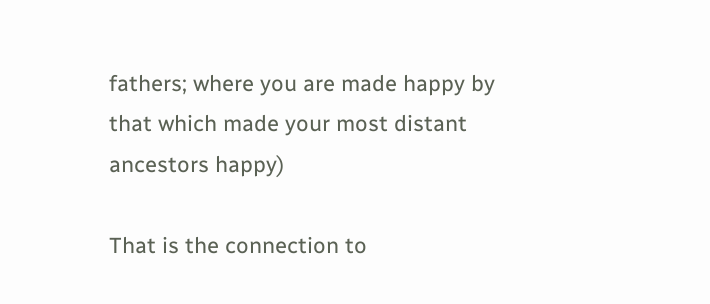fathers; where you are made happy by that which made your most distant ancestors happy)

That is the connection to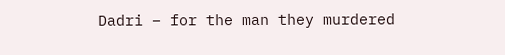Dadri – for the man they murdered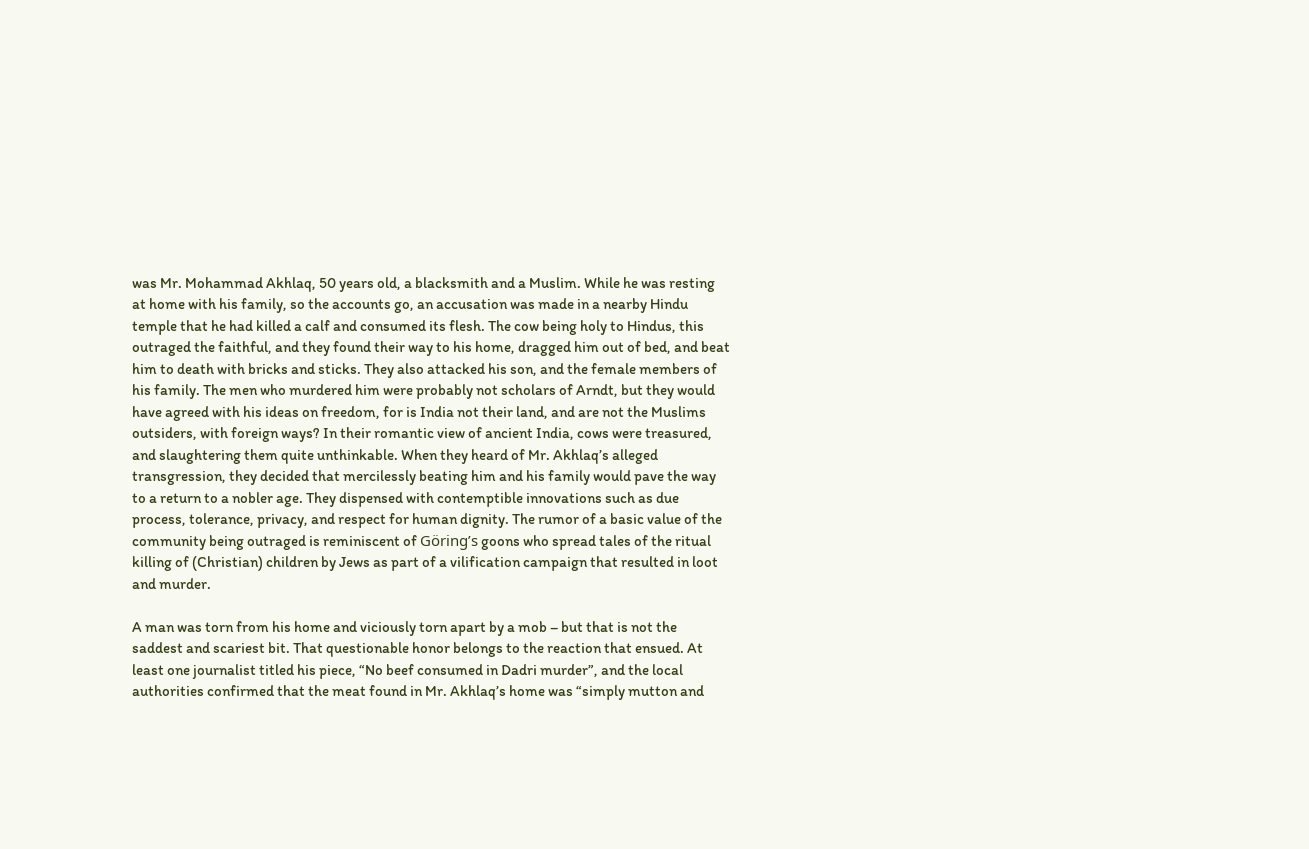was Mr. Mohammad Akhlaq, 50 years old, a blacksmith and a Muslim. While he was resting at home with his family, so the accounts go, an accusation was made in a nearby Hindu temple that he had killed a calf and consumed its flesh. The cow being holy to Hindus, this outraged the faithful, and they found their way to his home, dragged him out of bed, and beat him to death with bricks and sticks. They also attacked his son, and the female members of his family. The men who murdered him were probably not scholars of Arndt, but they would have agreed with his ideas on freedom, for is India not their land, and are not the Muslims outsiders, with foreign ways? In their romantic view of ancient India, cows were treasured, and slaughtering them quite unthinkable. When they heard of Mr. Akhlaq’s alleged transgression, they decided that mercilessly beating him and his family would pave the way to a return to a nobler age. They dispensed with contemptible innovations such as due process, tolerance, privacy, and respect for human dignity. The rumor of a basic value of the community being outraged is reminiscent of Göring’s goons who spread tales of the ritual killing of (Christian) children by Jews as part of a vilification campaign that resulted in loot and murder.

A man was torn from his home and viciously torn apart by a mob – but that is not the saddest and scariest bit. That questionable honor belongs to the reaction that ensued. At least one journalist titled his piece, “No beef consumed in Dadri murder”, and the local authorities confirmed that the meat found in Mr. Akhlaq’s home was “simply mutton and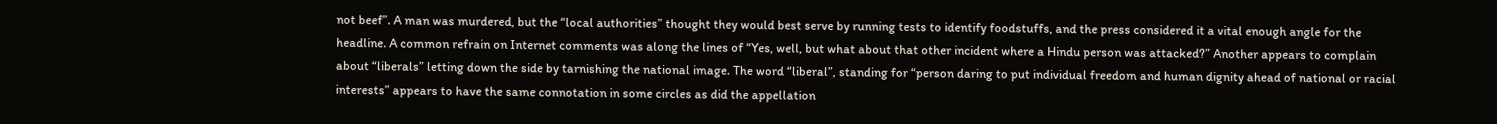not beef”. A man was murdered, but the “local authorities” thought they would best serve by running tests to identify foodstuffs, and the press considered it a vital enough angle for the headline. A common refrain on Internet comments was along the lines of “Yes, well, but what about that other incident where a Hindu person was attacked?” Another appears to complain about “liberals” letting down the side by tarnishing the national image. The word “liberal”, standing for “person daring to put individual freedom and human dignity ahead of national or racial interests” appears to have the same connotation in some circles as did the appellation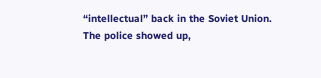“intellectual” back in the Soviet Union. The police showed up,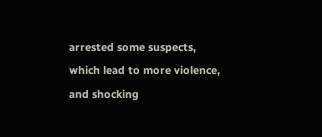arrested some suspects, which lead to more violence, and shocking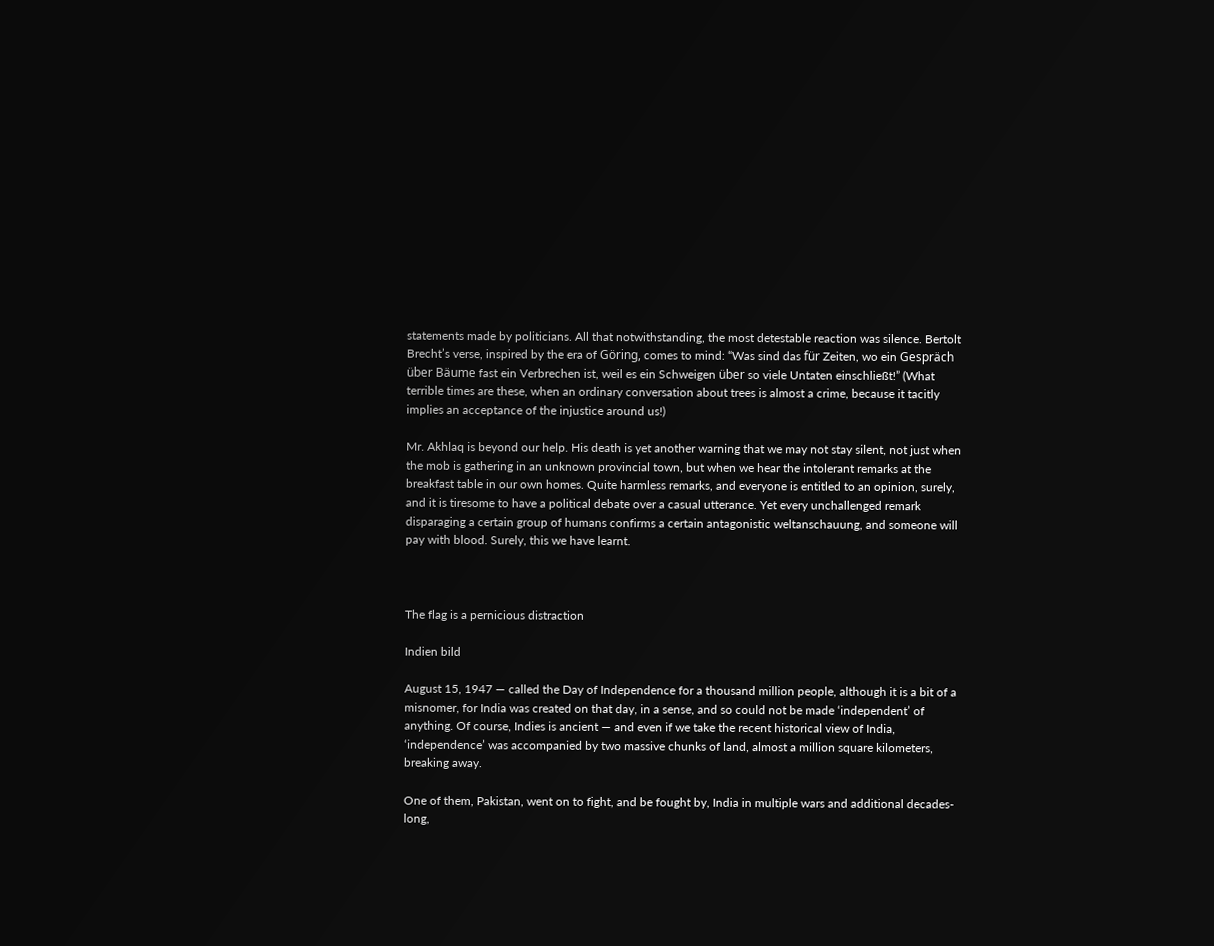statements made by politicians. All that notwithstanding, the most detestable reaction was silence. Bertolt Brecht’s verse, inspired by the era of Göring, comes to mind: “Was sind das für Zeiten, wo ein Gespräch über Bäume fast ein Verbrechen ist, weil es ein Schweigen über so viele Untaten einschließt!” (What terrible times are these, when an ordinary conversation about trees is almost a crime, because it tacitly implies an acceptance of the injustice around us!)

Mr. Akhlaq is beyond our help. His death is yet another warning that we may not stay silent, not just when the mob is gathering in an unknown provincial town, but when we hear the intolerant remarks at the breakfast table in our own homes. Quite harmless remarks, and everyone is entitled to an opinion, surely, and it is tiresome to have a political debate over a casual utterance. Yet every unchallenged remark disparaging a certain group of humans confirms a certain antagonistic weltanschauung, and someone will pay with blood. Surely, this we have learnt.



The flag is a pernicious distraction

Indien bild

August 15, 1947 — called the Day of Independence for a thousand million people, although it is a bit of a misnomer, for India was created on that day, in a sense, and so could not be made ‘independent’ of anything. Of course, Indies is ancient — and even if we take the recent historical view of India, ‘independence’ was accompanied by two massive chunks of land, almost a million square kilometers, breaking away.

One of them, Pakistan, went on to fight, and be fought by, India in multiple wars and additional decades-long,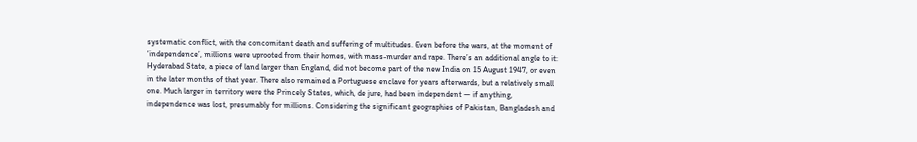systematic conflict, with the concomitant death and suffering of multitudes. Even before the wars, at the moment of ‘independence’, millions were uprooted from their homes, with mass-murder and rape. There’s an additional angle to it: Hyderabad State, a piece of land larger than England, did not become part of the new India on 15 August 1947, or even in the later months of that year. There also remained a Portuguese enclave for years afterwards, but a relatively small one. Much larger in territory were the Princely States, which, de jure, had been independent — if anything, independence was lost, presumably for millions. Considering the significant geographies of Pakistan, Bangladesh and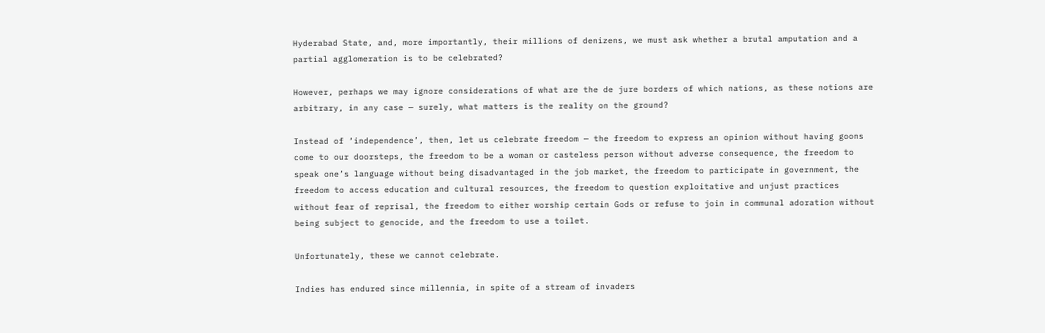Hyderabad State, and, more importantly, their millions of denizens, we must ask whether a brutal amputation and a partial agglomeration is to be celebrated?

However, perhaps we may ignore considerations of what are the de jure borders of which nations, as these notions are arbitrary, in any case — surely, what matters is the reality on the ground?

Instead of ‘independence’, then, let us celebrate freedom — the freedom to express an opinion without having goons come to our doorsteps, the freedom to be a woman or casteless person without adverse consequence, the freedom to speak one’s language without being disadvantaged in the job market, the freedom to participate in government, the freedom to access education and cultural resources, the freedom to question exploitative and unjust practices without fear of reprisal, the freedom to either worship certain Gods or refuse to join in communal adoration without being subject to genocide, and the freedom to use a toilet.

Unfortunately, these we cannot celebrate.

Indies has endured since millennia, in spite of a stream of invaders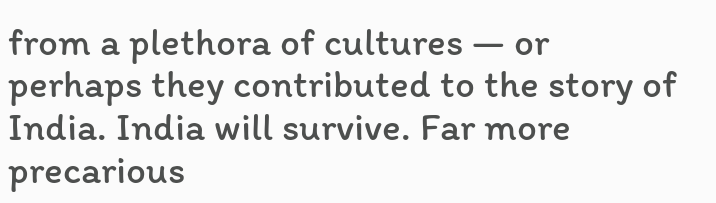from a plethora of cultures — or perhaps they contributed to the story of India. India will survive. Far more precarious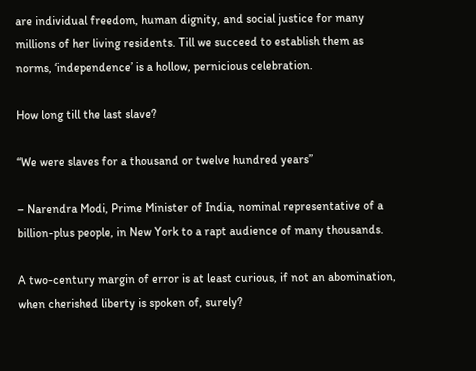are individual freedom, human dignity, and social justice for many millions of her living residents. Till we succeed to establish them as norms, ‘independence’ is a hollow, pernicious celebration.

How long till the last slave?

“We were slaves for a thousand or twelve hundred years”

– Narendra Modi, Prime Minister of India, nominal representative of a billion-plus people, in New York to a rapt audience of many thousands.

A two-century margin of error is at least curious, if not an abomination, when cherished liberty is spoken of, surely?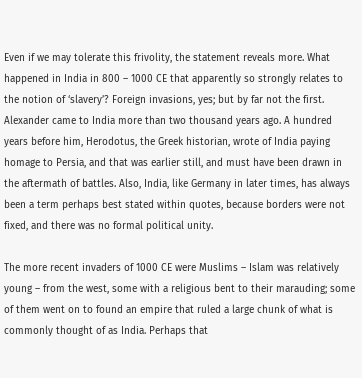Even if we may tolerate this frivolity, the statement reveals more. What happened in India in 800 – 1000 CE that apparently so strongly relates to the notion of ‘slavery’? Foreign invasions, yes; but by far not the first. Alexander came to India more than two thousand years ago. A hundred years before him, Herodotus, the Greek historian, wrote of India paying homage to Persia, and that was earlier still, and must have been drawn in the aftermath of battles. Also, India, like Germany in later times, has always been a term perhaps best stated within quotes, because borders were not fixed, and there was no formal political unity.

The more recent invaders of 1000 CE were Muslims – Islam was relatively young – from the west, some with a religious bent to their marauding; some of them went on to found an empire that ruled a large chunk of what is commonly thought of as India. Perhaps that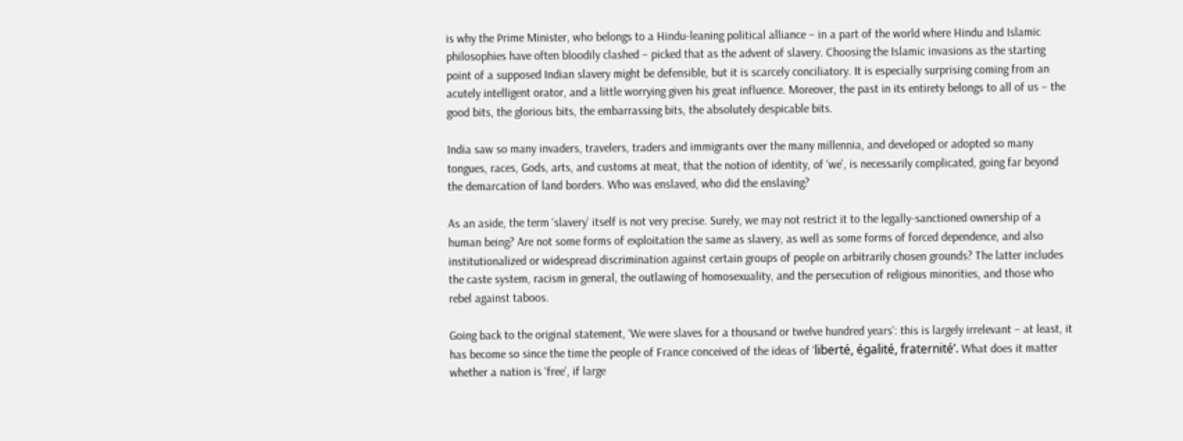is why the Prime Minister, who belongs to a Hindu-leaning political alliance – in a part of the world where Hindu and Islamic philosophies have often bloodily clashed – picked that as the advent of slavery. Choosing the Islamic invasions as the starting point of a supposed Indian slavery might be defensible, but it is scarcely conciliatory. It is especially surprising coming from an acutely intelligent orator, and a little worrying given his great influence. Moreover, the past in its entirety belongs to all of us – the good bits, the glorious bits, the embarrassing bits, the absolutely despicable bits.

India saw so many invaders, travelers, traders and immigrants over the many millennia, and developed or adopted so many tongues, races, Gods, arts, and customs at meat, that the notion of identity, of ‘we’, is necessarily complicated, going far beyond the demarcation of land borders. Who was enslaved, who did the enslaving?

As an aside, the term ‘slavery’ itself is not very precise. Surely, we may not restrict it to the legally-sanctioned ownership of a human being? Are not some forms of exploitation the same as slavery, as well as some forms of forced dependence, and also institutionalized or widespread discrimination against certain groups of people on arbitrarily chosen grounds? The latter includes the caste system, racism in general, the outlawing of homosexuality, and the persecution of religious minorities, and those who rebel against taboos.

Going back to the original statement, ‘We were slaves for a thousand or twelve hundred years’: this is largely irrelevant – at least, it has become so since the time the people of France conceived of the ideas of ‘liberté, égalité, fraternité’. What does it matter whether a nation is ‘free’, if large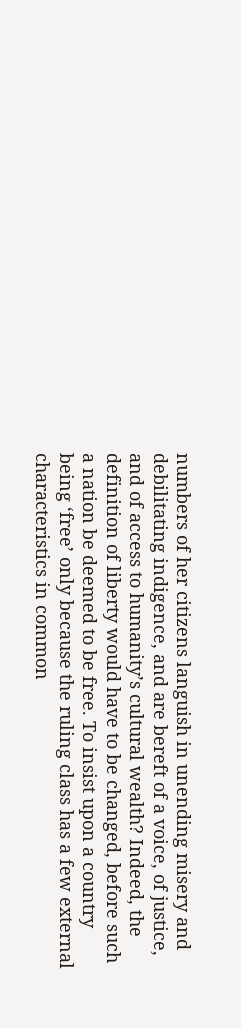numbers of her citizens languish in unending misery and debilitating indigence, and are bereft of a voice, of justice, and of access to humanity’s cultural wealth? Indeed, the definition of liberty would have to be changed, before such a nation be deemed to be free. To insist upon a country being ‘free’ only because the ruling class has a few external characteristics in common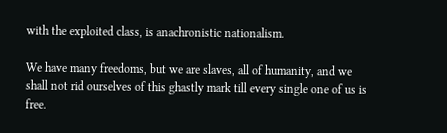with the exploited class, is anachronistic nationalism.

We have many freedoms, but we are slaves, all of humanity, and we shall not rid ourselves of this ghastly mark till every single one of us is free.